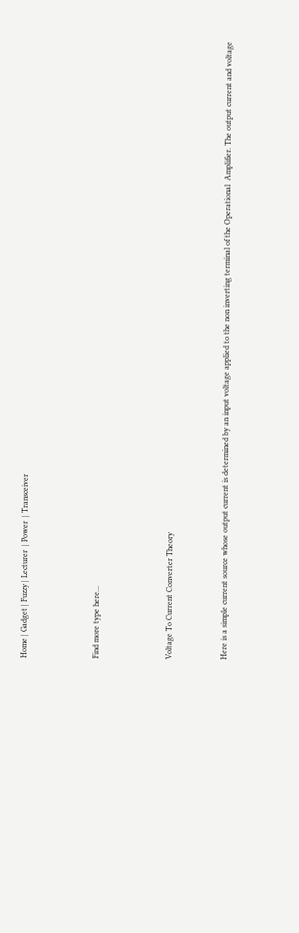Home | Gadget | Fuzzy | Lecturer  | Power  | Transceiver



Find more type here...



Voltage To Current Converter Theory


Here is a simple current source whose output current is determined by an input voltage applied to the non inverting terminal of the Operational  Amplifier. The output current and voltage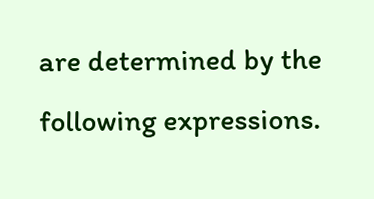are determined by the following expressions.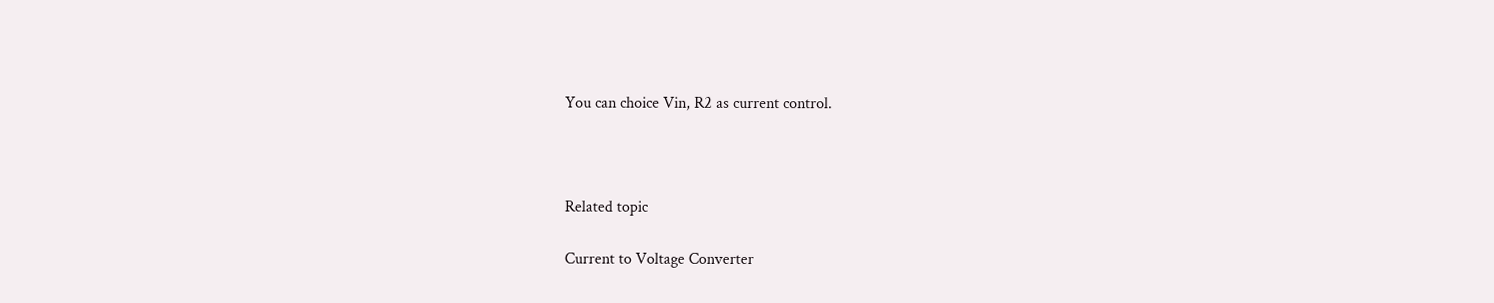You can choice Vin, R2 as current control.



Related topic

Current to Voltage Converter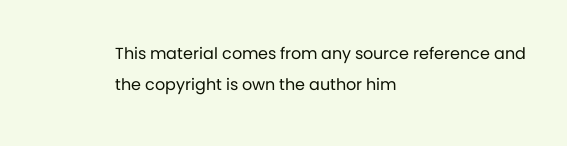This material comes from any source reference and the copyright is own the author him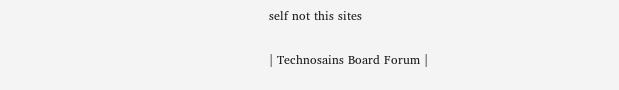self not this sites

| Technosains Board Forum |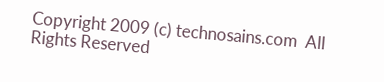Copyright 2009 (c) technosains.com  All Rights Reserved